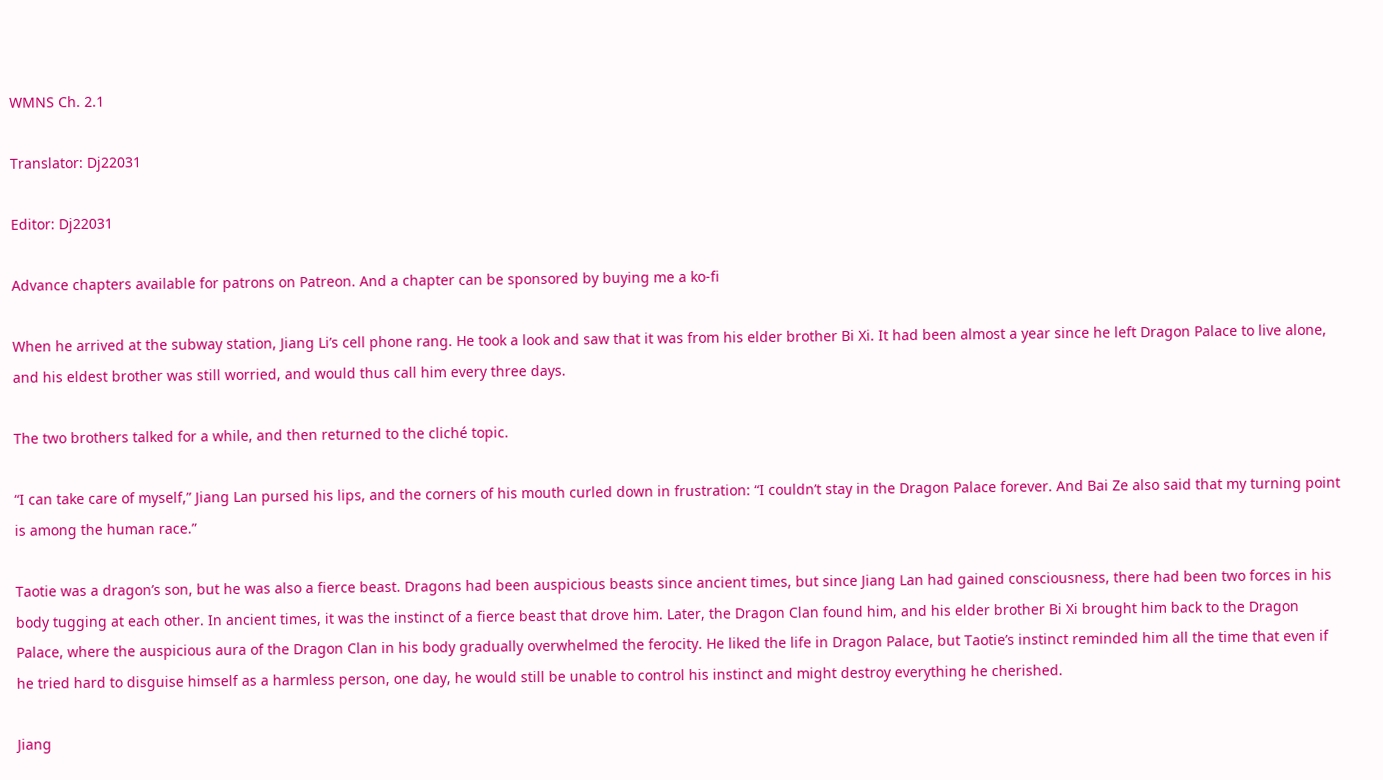WMNS Ch. 2.1

Translator: Dj22031

Editor: Dj22031

Advance chapters available for patrons on Patreon. And a chapter can be sponsored by buying me a ko-fi

When he arrived at the subway station, Jiang Li’s cell phone rang. He took a look and saw that it was from his elder brother Bi Xi. It had been almost a year since he left Dragon Palace to live alone, and his eldest brother was still worried, and would thus call him every three days.

The two brothers talked for a while, and then returned to the cliché topic.

“I can take care of myself,” Jiang Lan pursed his lips, and the corners of his mouth curled down in frustration: “I couldn’t stay in the Dragon Palace forever. And Bai Ze also said that my turning point is among the human race.”

Taotie was a dragon’s son, but he was also a fierce beast. Dragons had been auspicious beasts since ancient times, but since Jiang Lan had gained consciousness, there had been two forces in his body tugging at each other. In ancient times, it was the instinct of a fierce beast that drove him. Later, the Dragon Clan found him, and his elder brother Bi Xi brought him back to the Dragon Palace, where the auspicious aura of the Dragon Clan in his body gradually overwhelmed the ferocity. He liked the life in Dragon Palace, but Taotie’s instinct reminded him all the time that even if he tried hard to disguise himself as a harmless person, one day, he would still be unable to control his instinct and might destroy everything he cherished.

Jiang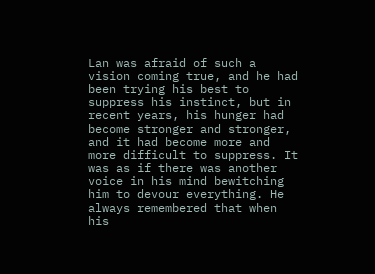Lan was afraid of such a vision coming true, and he had been trying his best to suppress his instinct, but in recent years, his hunger had become stronger and stronger, and it had become more and more difficult to suppress. It was as if there was another voice in his mind bewitching him to devour everything. He always remembered that when his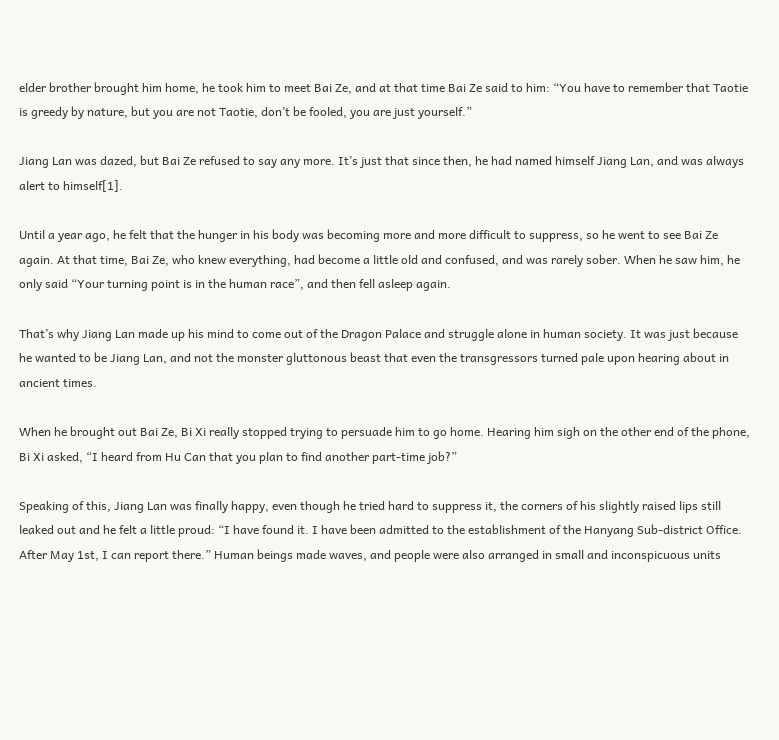elder brother brought him home, he took him to meet Bai Ze, and at that time Bai Ze said to him: “You have to remember that Taotie is greedy by nature, but you are not Taotie, don’t be fooled, you are just yourself.”

Jiang Lan was dazed, but Bai Ze refused to say any more. It’s just that since then, he had named himself Jiang Lan, and was always alert to himself[1].

Until a year ago, he felt that the hunger in his body was becoming more and more difficult to suppress, so he went to see Bai Ze again. At that time, Bai Ze, who knew everything, had become a little old and confused, and was rarely sober. When he saw him, he only said “Your turning point is in the human race”, and then fell asleep again.

That’s why Jiang Lan made up his mind to come out of the Dragon Palace and struggle alone in human society. It was just because he wanted to be Jiang Lan, and not the monster gluttonous beast that even the transgressors turned pale upon hearing about in ancient times.

When he brought out Bai Ze, Bi Xi really stopped trying to persuade him to go home. Hearing him sigh on the other end of the phone, Bi Xi asked, “I heard from Hu Can that you plan to find another part-time job?”

Speaking of this, Jiang Lan was finally happy, even though he tried hard to suppress it, the corners of his slightly raised lips still leaked out and he felt a little proud: “I have found it. I have been admitted to the establishment of the Hanyang Sub-district Office. After May 1st, I can report there.” Human beings made waves, and people were also arranged in small and inconspicuous units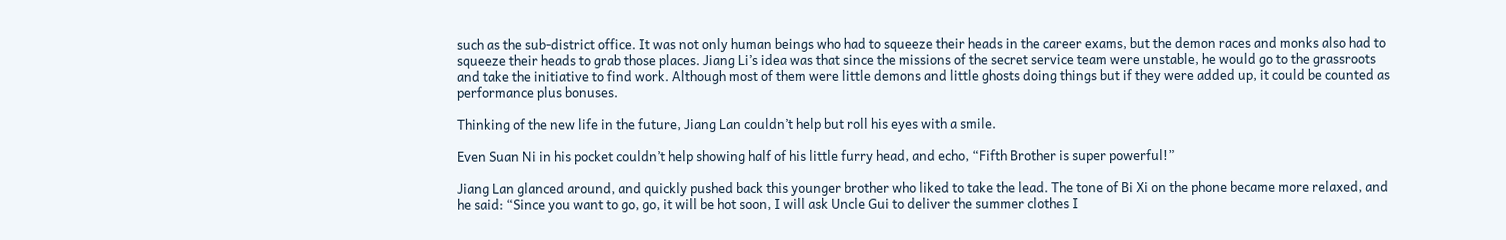such as the sub-district office. It was not only human beings who had to squeeze their heads in the career exams, but the demon races and monks also had to squeeze their heads to grab those places. Jiang Li’s idea was that since the missions of the secret service team were unstable, he would go to the grassroots and take the initiative to find work. Although most of them were little demons and little ghosts doing things but if they were added up, it could be counted as performance plus bonuses.

Thinking of the new life in the future, Jiang Lan couldn’t help but roll his eyes with a smile.

Even Suan Ni in his pocket couldn’t help showing half of his little furry head, and echo, “Fifth Brother is super powerful!”

Jiang Lan glanced around, and quickly pushed back this younger brother who liked to take the lead. The tone of Bi Xi on the phone became more relaxed, and he said: “Since you want to go, go, it will be hot soon, I will ask Uncle Gui to deliver the summer clothes I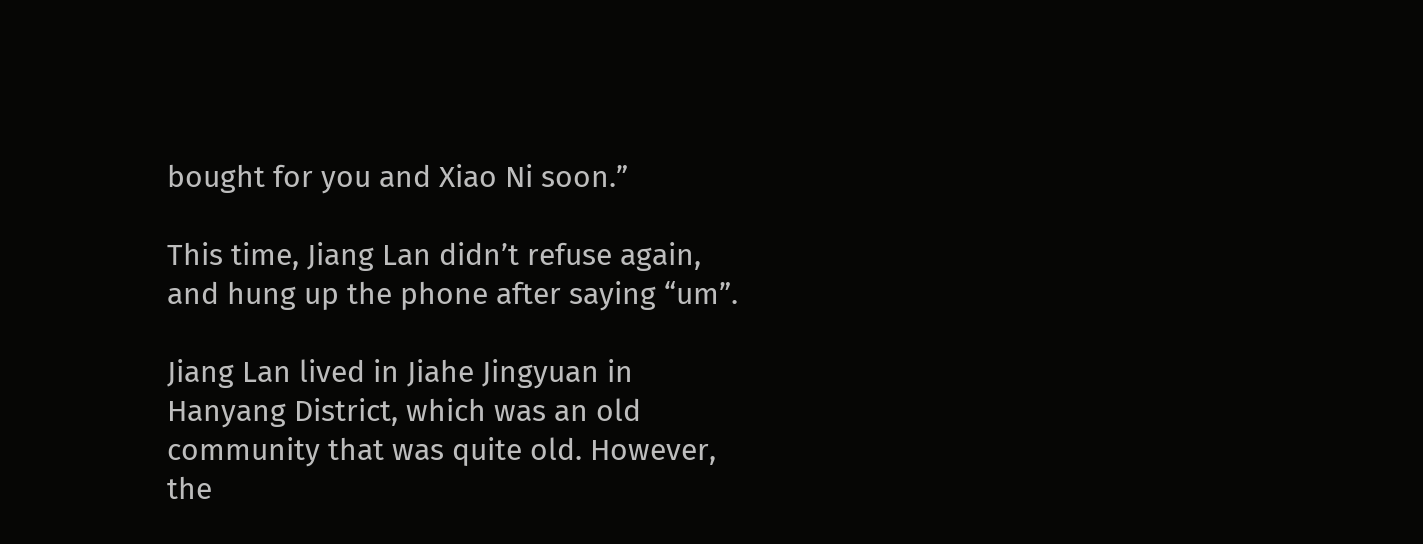bought for you and Xiao Ni soon.”

This time, Jiang Lan didn’t refuse again, and hung up the phone after saying “um”.

Jiang Lan lived in Jiahe Jingyuan in Hanyang District, which was an old community that was quite old. However, the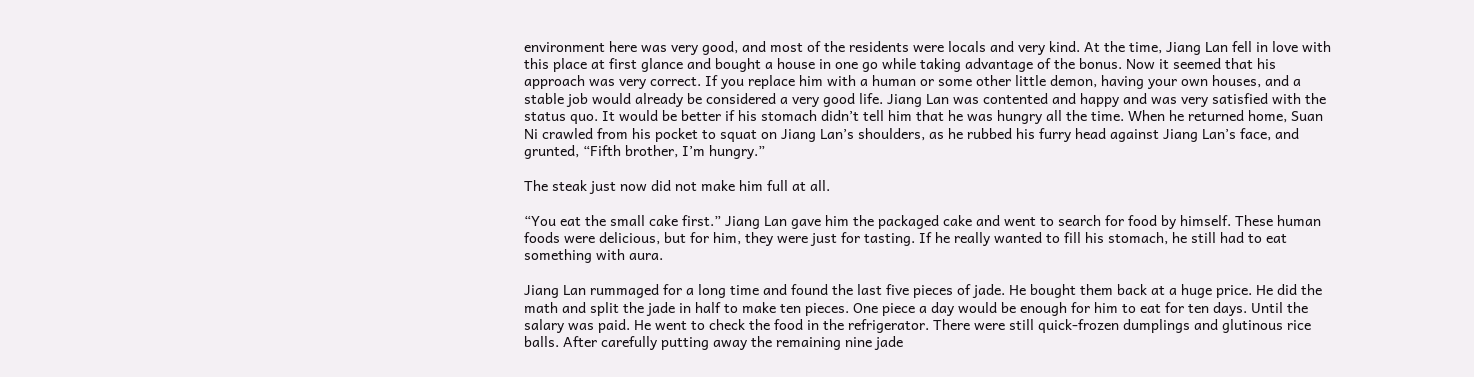environment here was very good, and most of the residents were locals and very kind. At the time, Jiang Lan fell in love with this place at first glance and bought a house in one go while taking advantage of the bonus. Now it seemed that his approach was very correct. If you replace him with a human or some other little demon, having your own houses, and a stable job would already be considered a very good life. Jiang Lan was contented and happy and was very satisfied with the status quo. It would be better if his stomach didn’t tell him that he was hungry all the time. When he returned home, Suan Ni crawled from his pocket to squat on Jiang Lan’s shoulders, as he rubbed his furry head against Jiang Lan’s face, and grunted, “Fifth brother, I’m hungry.”

The steak just now did not make him full at all.

“You eat the small cake first.” Jiang Lan gave him the packaged cake and went to search for food by himself. These human foods were delicious, but for him, they were just for tasting. If he really wanted to fill his stomach, he still had to eat something with aura.

Jiang Lan rummaged for a long time and found the last five pieces of jade. He bought them back at a huge price. He did the math and split the jade in half to make ten pieces. One piece a day would be enough for him to eat for ten days. Until the salary was paid. He went to check the food in the refrigerator. There were still quick-frozen dumplings and glutinous rice balls. After carefully putting away the remaining nine jade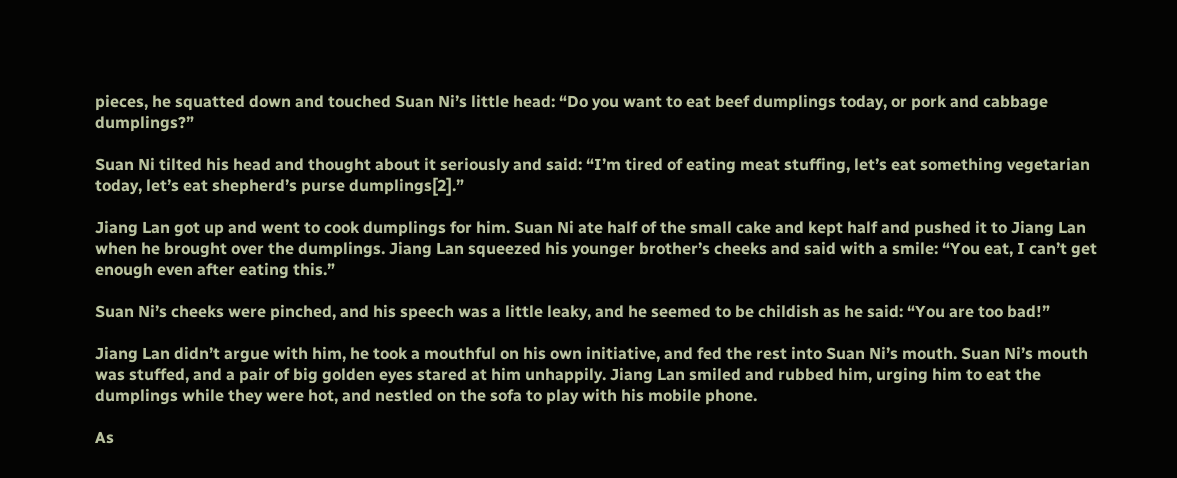pieces, he squatted down and touched Suan Ni’s little head: “Do you want to eat beef dumplings today, or pork and cabbage dumplings?”

Suan Ni tilted his head and thought about it seriously and said: “I’m tired of eating meat stuffing, let’s eat something vegetarian today, let’s eat shepherd’s purse dumplings[2].”

Jiang Lan got up and went to cook dumplings for him. Suan Ni ate half of the small cake and kept half and pushed it to Jiang Lan when he brought over the dumplings. Jiang Lan squeezed his younger brother’s cheeks and said with a smile: “You eat, I can’t get enough even after eating this.”

Suan Ni’s cheeks were pinched, and his speech was a little leaky, and he seemed to be childish as he said: “You are too bad!”

Jiang Lan didn’t argue with him, he took a mouthful on his own initiative, and fed the rest into Suan Ni’s mouth. Suan Ni’s mouth was stuffed, and a pair of big golden eyes stared at him unhappily. Jiang Lan smiled and rubbed him, urging him to eat the dumplings while they were hot, and nestled on the sofa to play with his mobile phone.

As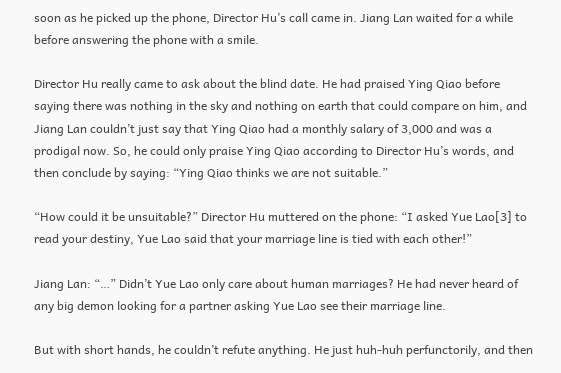soon as he picked up the phone, Director Hu’s call came in. Jiang Lan waited for a while before answering the phone with a smile.

Director Hu really came to ask about the blind date. He had praised Ying Qiao before saying there was nothing in the sky and nothing on earth that could compare on him, and Jiang Lan couldn’t just say that Ying Qiao had a monthly salary of 3,000 and was a prodigal now. So, he could only praise Ying Qiao according to Director Hu’s words, and then conclude by saying: “Ying Qiao thinks we are not suitable.”

“How could it be unsuitable?” Director Hu muttered on the phone: “I asked Yue Lao[3] to read your destiny, Yue Lao said that your marriage line is tied with each other!”

Jiang Lan: “…” Didn’t Yue Lao only care about human marriages? He had never heard of any big demon looking for a partner asking Yue Lao see their marriage line.

But with short hands, he couldn’t refute anything. He just huh-huh perfunctorily, and then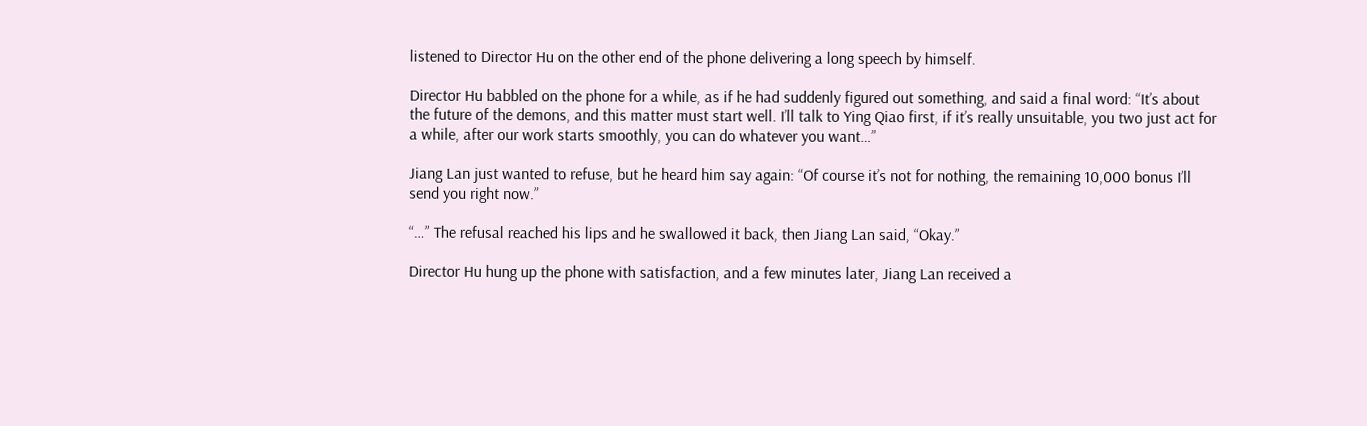listened to Director Hu on the other end of the phone delivering a long speech by himself.

Director Hu babbled on the phone for a while, as if he had suddenly figured out something, and said a final word: “It’s about the future of the demons, and this matter must start well. I’ll talk to Ying Qiao first, if it’s really unsuitable, you two just act for a while, after our work starts smoothly, you can do whatever you want…”

Jiang Lan just wanted to refuse, but he heard him say again: “Of course it’s not for nothing, the remaining 10,000 bonus I’ll send you right now.”

“…” The refusal reached his lips and he swallowed it back, then Jiang Lan said, “Okay.”

Director Hu hung up the phone with satisfaction, and a few minutes later, Jiang Lan received a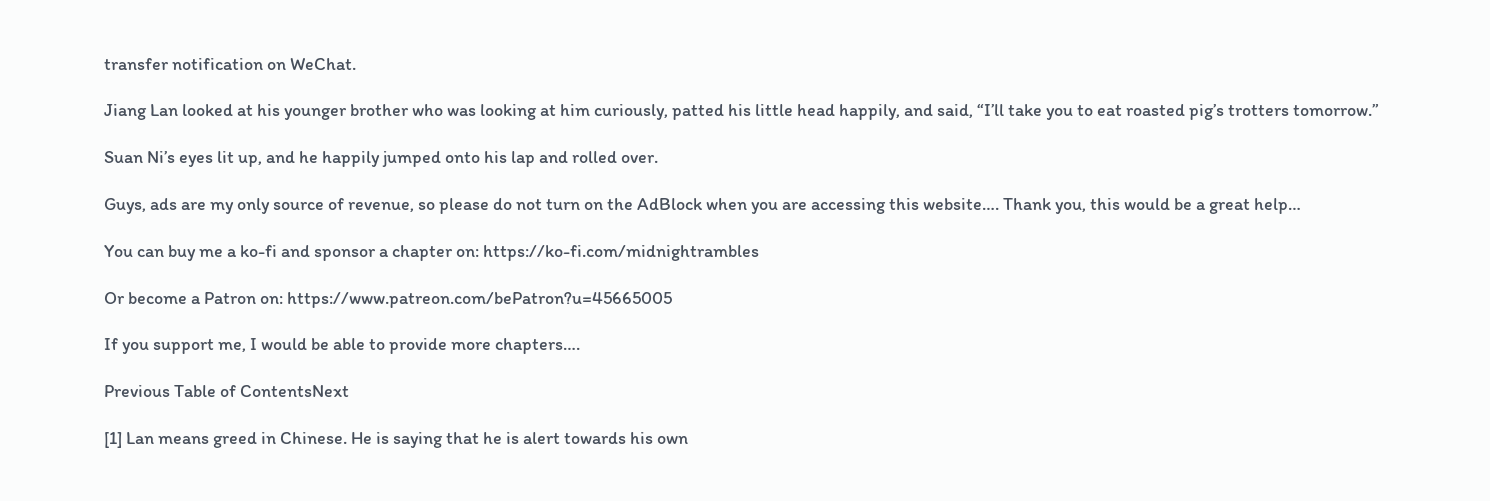transfer notification on WeChat.

Jiang Lan looked at his younger brother who was looking at him curiously, patted his little head happily, and said, “I’ll take you to eat roasted pig’s trotters tomorrow.”

Suan Ni’s eyes lit up, and he happily jumped onto his lap and rolled over.

Guys, ads are my only source of revenue, so please do not turn on the AdBlock when you are accessing this website…. Thank you, this would be a great help…

You can buy me a ko-fi and sponsor a chapter on: https://ko-fi.com/midnightrambles

Or become a Patron on: https://www.patreon.com/bePatron?u=45665005

If you support me, I would be able to provide more chapters….

Previous Table of ContentsNext

[1] Lan means greed in Chinese. He is saying that he is alert towards his own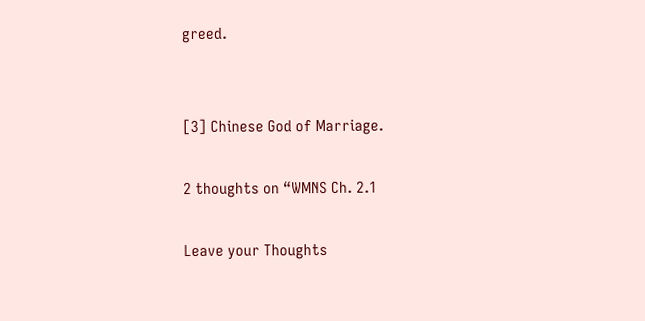greed.


[3] Chinese God of Marriage.

2 thoughts on “WMNS Ch. 2.1

Leave your Thoughts